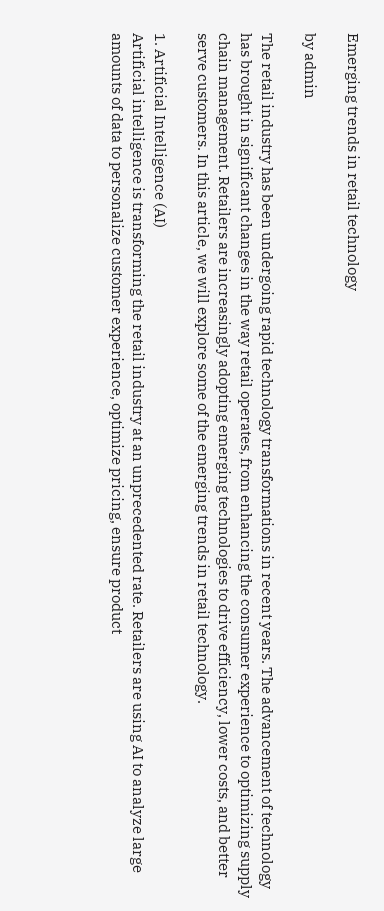Emerging trends in retail technology

by admin

The retail industry has been undergoing rapid technology transformations in recent years. The advancement of technology has brought in significant changes in the way retail operates, from enhancing the consumer experience to optimizing supply chain management. Retailers are increasingly adopting emerging technologies to drive efficiency, lower costs, and better serve customers. In this article, we will explore some of the emerging trends in retail technology.

1. Artificial Intelligence (AI)
Artificial intelligence is transforming the retail industry at an unprecedented rate. Retailers are using AI to analyze large amounts of data to personalize customer experience, optimize pricing, ensure product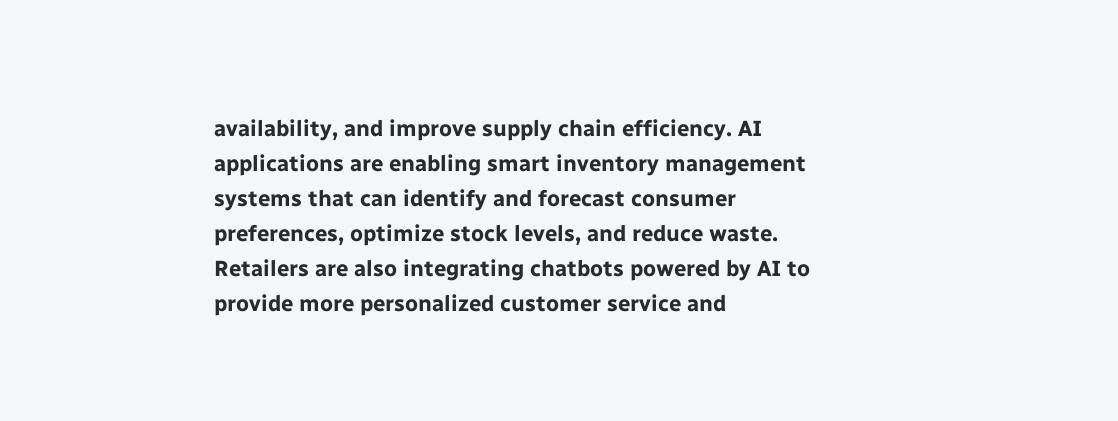availability, and improve supply chain efficiency. AI applications are enabling smart inventory management systems that can identify and forecast consumer preferences, optimize stock levels, and reduce waste. Retailers are also integrating chatbots powered by AI to provide more personalized customer service and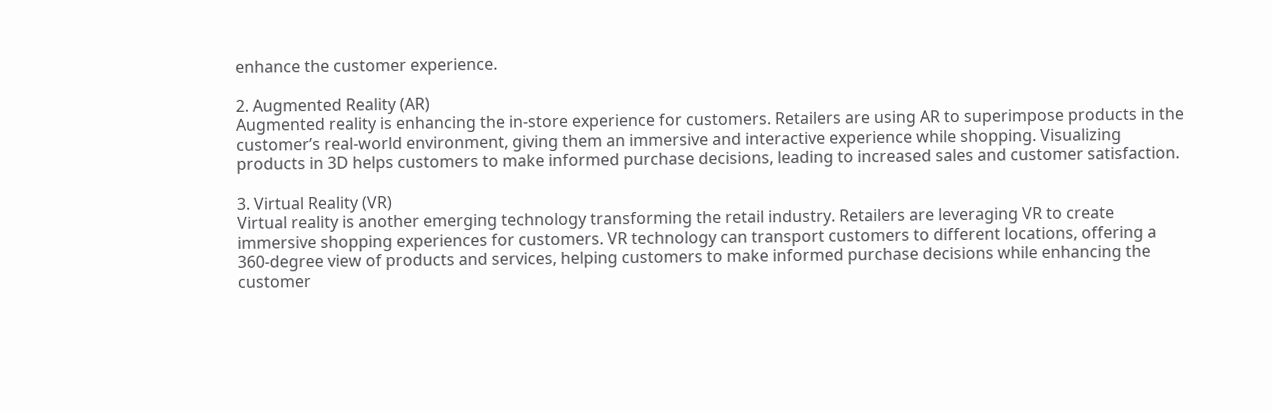enhance the customer experience.

2. Augmented Reality (AR)
Augmented reality is enhancing the in-store experience for customers. Retailers are using AR to superimpose products in the customer’s real-world environment, giving them an immersive and interactive experience while shopping. Visualizing products in 3D helps customers to make informed purchase decisions, leading to increased sales and customer satisfaction.

3. Virtual Reality (VR)
Virtual reality is another emerging technology transforming the retail industry. Retailers are leveraging VR to create immersive shopping experiences for customers. VR technology can transport customers to different locations, offering a 360-degree view of products and services, helping customers to make informed purchase decisions while enhancing the customer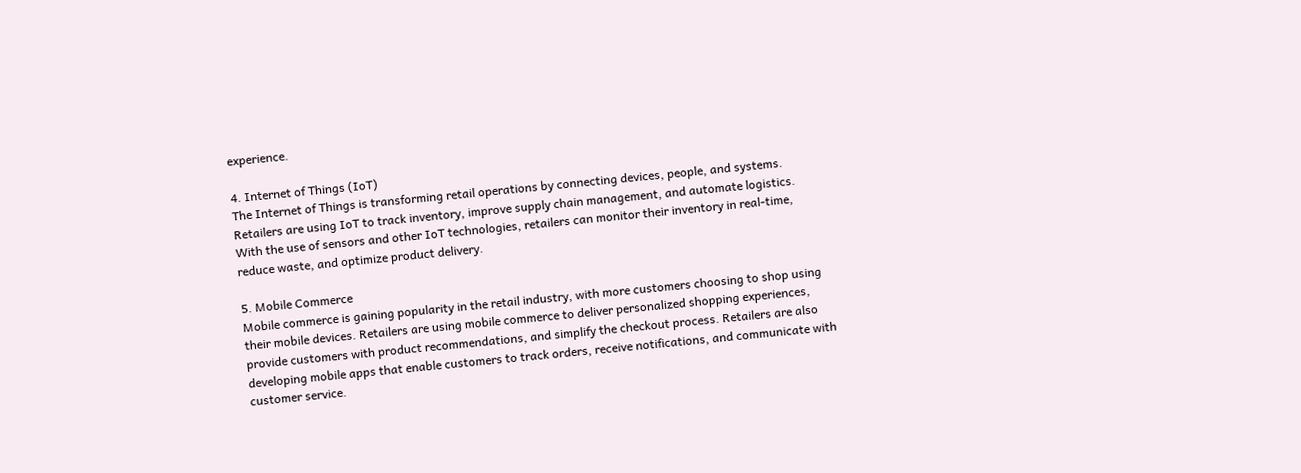experience.

4. Internet of Things (IoT)
The Internet of Things is transforming retail operations by connecting devices, people, and systems. Retailers are using IoT to track inventory, improve supply chain management, and automate logistics. With the use of sensors and other IoT technologies, retailers can monitor their inventory in real-time, reduce waste, and optimize product delivery.

5. Mobile Commerce
Mobile commerce is gaining popularity in the retail industry, with more customers choosing to shop using their mobile devices. Retailers are using mobile commerce to deliver personalized shopping experiences, provide customers with product recommendations, and simplify the checkout process. Retailers are also developing mobile apps that enable customers to track orders, receive notifications, and communicate with customer service.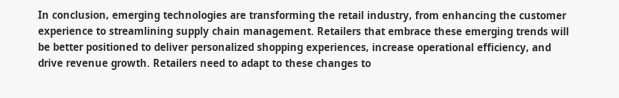In conclusion, emerging technologies are transforming the retail industry, from enhancing the customer experience to streamlining supply chain management. Retailers that embrace these emerging trends will be better positioned to deliver personalized shopping experiences, increase operational efficiency, and drive revenue growth. Retailers need to adapt to these changes to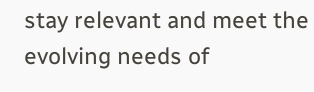stay relevant and meet the evolving needs of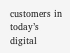customers in today’s digital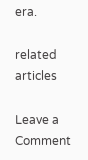era.

related articles

Leave a Comment